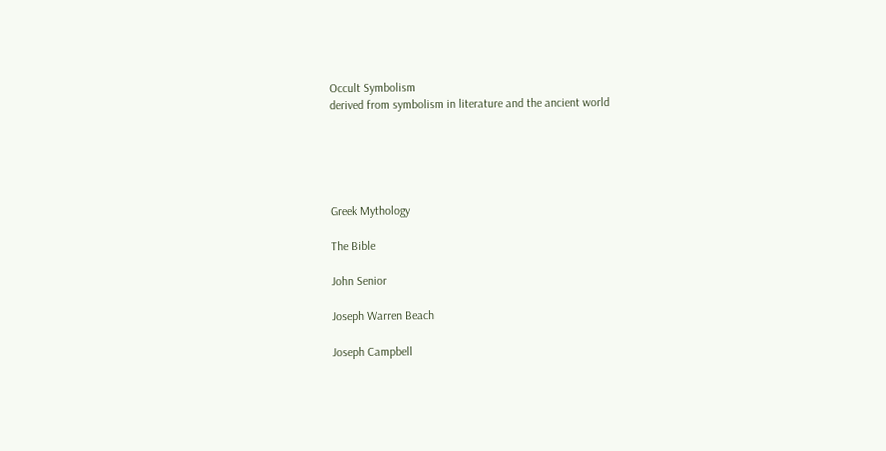Occult Symbolism
derived from symbolism in literature and the ancient world





Greek Mythology

The Bible

John Senior

Joseph Warren Beach

Joseph Campbell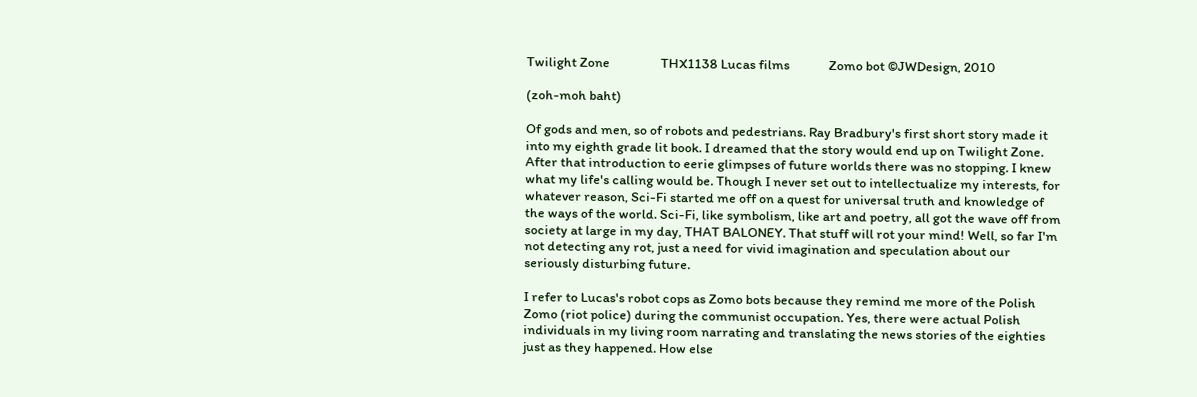Twilight Zone                 THX1138 Lucas films             Zomo bot ©JWDesign, 2010

(zoh-moh baht)

Of gods and men, so of robots and pedestrians. Ray Bradbury's first short story made it into my eighth grade lit book. I dreamed that the story would end up on Twilight Zone. After that introduction to eerie glimpses of future worlds there was no stopping. I knew what my life's calling would be. Though I never set out to intellectualize my interests, for whatever reason, Sci-Fi started me off on a quest for universal truth and knowledge of the ways of the world. Sci-Fi, like symbolism, like art and poetry, all got the wave off from society at large in my day, THAT BALONEY. That stuff will rot your mind! Well, so far I'm not detecting any rot, just a need for vivid imagination and speculation about our seriously disturbing future.

I refer to Lucas's robot cops as Zomo bots because they remind me more of the Polish Zomo (riot police) during the communist occupation. Yes, there were actual Polish individuals in my living room narrating and translating the news stories of the eighties just as they happened. How else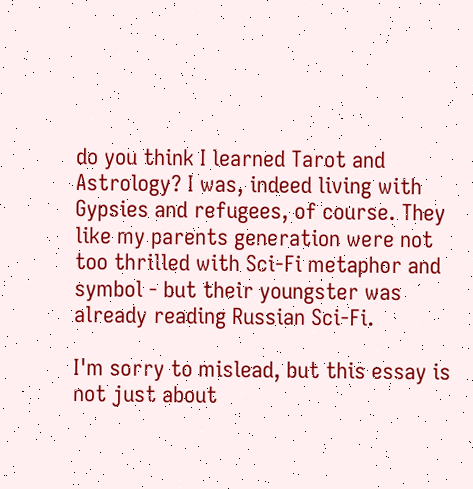do you think I learned Tarot and Astrology? I was, indeed living with Gypsies and refugees, of course. They like my parents generation were not too thrilled with Sci-Fi metaphor and symbol - but their youngster was already reading Russian Sci-Fi.

I'm sorry to mislead, but this essay is not just about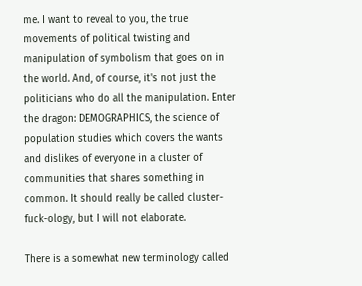me. I want to reveal to you, the true movements of political twisting and manipulation of symbolism that goes on in the world. And, of course, it's not just the politicians who do all the manipulation. Enter the dragon: DEMOGRAPHICS, the science of population studies which covers the wants and dislikes of everyone in a cluster of communities that shares something in common. It should really be called cluster-fuck-ology, but I will not elaborate.

There is a somewhat new terminology called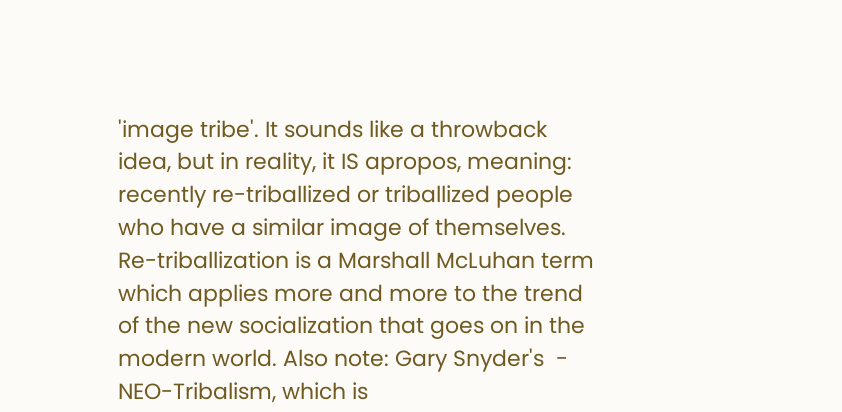'image tribe'. It sounds like a throwback idea, but in reality, it IS apropos, meaning: recently re-triballized or triballized people who have a similar image of themselves. Re-triballization is a Marshall McLuhan term  which applies more and more to the trend of the new socialization that goes on in the modern world. Also note: Gary Snyder's  - NEO-Tribalism, which is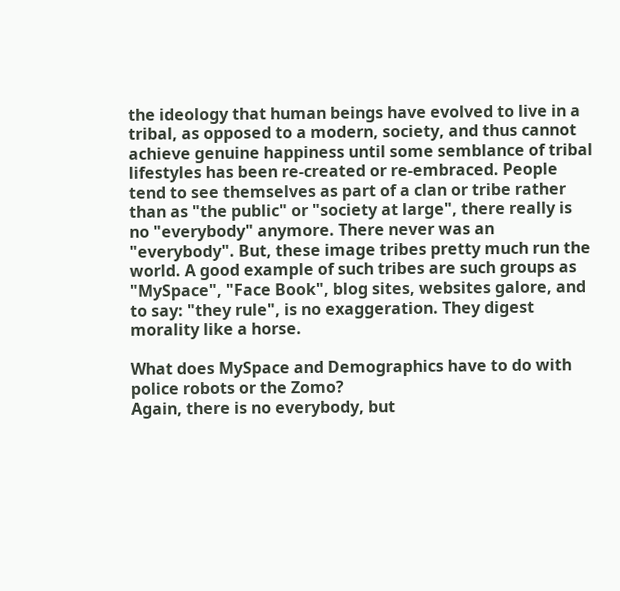the ideology that human beings have evolved to live in a tribal, as opposed to a modern, society, and thus cannot achieve genuine happiness until some semblance of tribal lifestyles has been re-created or re-embraced. People tend to see themselves as part of a clan or tribe rather than as "the public" or "society at large", there really is no "everybody" anymore. There never was an "everybody". But, these image tribes pretty much run the world. A good example of such tribes are such groups as "MySpace", "Face Book", blog sites, websites galore, and to say: "they rule", is no exaggeration. They digest morality like a horse.

What does MySpace and Demographics have to do with police robots or the Zomo?
Again, there is no everybody, but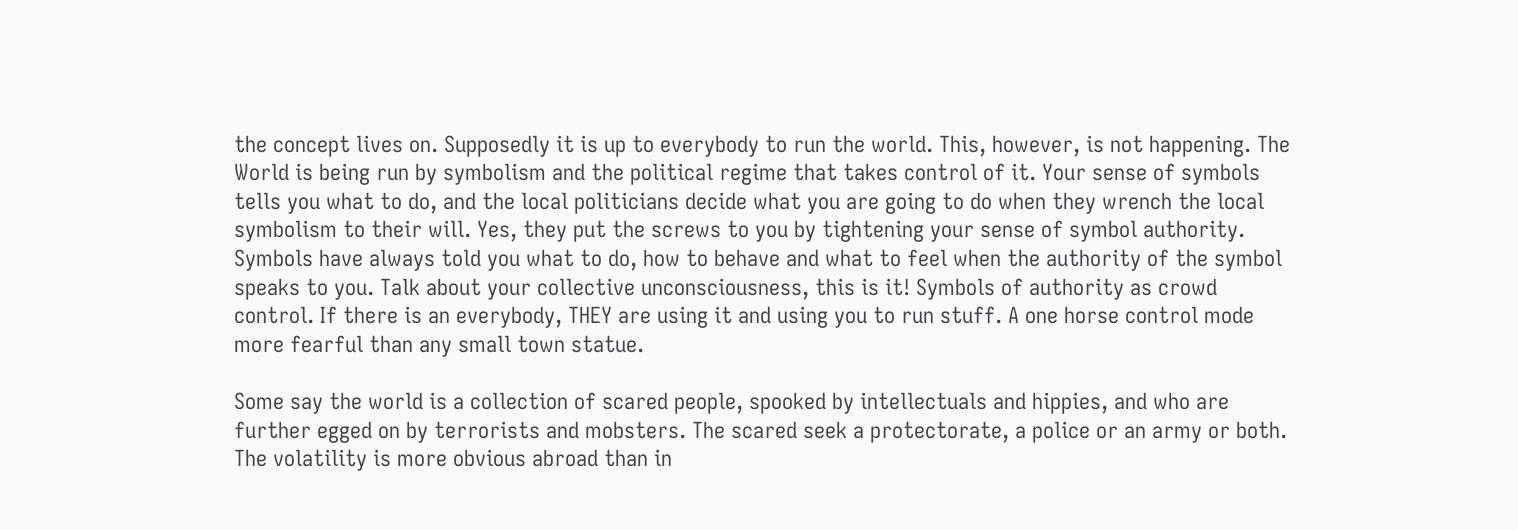the concept lives on. Supposedly it is up to everybody to run the world. This, however, is not happening. The World is being run by symbolism and the political regime that takes control of it. Your sense of symbols tells you what to do, and the local politicians decide what you are going to do when they wrench the local symbolism to their will. Yes, they put the screws to you by tightening your sense of symbol authority. Symbols have always told you what to do, how to behave and what to feel when the authority of the symbol speaks to you. Talk about your collective unconsciousness, this is it! Symbols of authority as crowd control. If there is an everybody, THEY are using it and using you to run stuff. A one horse control mode more fearful than any small town statue.

Some say the world is a collection of scared people, spooked by intellectuals and hippies, and who are further egged on by terrorists and mobsters. The scared seek a protectorate, a police or an army or both. The volatility is more obvious abroad than in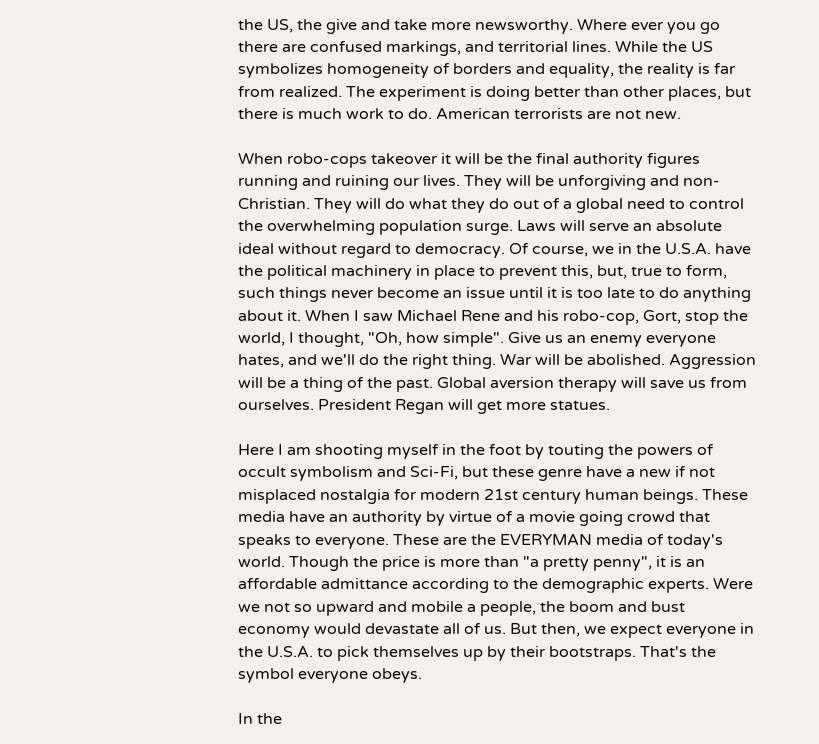the US, the give and take more newsworthy. Where ever you go there are confused markings, and territorial lines. While the US symbolizes homogeneity of borders and equality, the reality is far from realized. The experiment is doing better than other places, but there is much work to do. American terrorists are not new.

When robo-cops takeover it will be the final authority figures running and ruining our lives. They will be unforgiving and non-Christian. They will do what they do out of a global need to control the overwhelming population surge. Laws will serve an absolute ideal without regard to democracy. Of course, we in the U.S.A. have the political machinery in place to prevent this, but, true to form, such things never become an issue until it is too late to do anything about it. When I saw Michael Rene and his robo-cop, Gort, stop the world, I thought, "Oh, how simple". Give us an enemy everyone hates, and we'll do the right thing. War will be abolished. Aggression will be a thing of the past. Global aversion therapy will save us from ourselves. President Regan will get more statues.

Here I am shooting myself in the foot by touting the powers of occult symbolism and Sci-Fi, but these genre have a new if not misplaced nostalgia for modern 21st century human beings. These media have an authority by virtue of a movie going crowd that speaks to everyone. These are the EVERYMAN media of today's world. Though the price is more than "a pretty penny", it is an affordable admittance according to the demographic experts. Were we not so upward and mobile a people, the boom and bust economy would devastate all of us. But then, we expect everyone in the U.S.A. to pick themselves up by their bootstraps. That's the symbol everyone obeys.

In the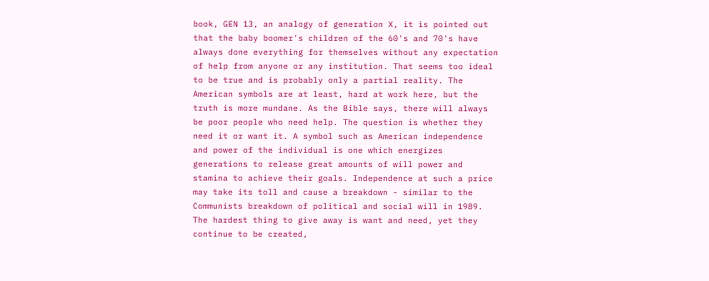book, GEN 13, an analogy of generation X, it is pointed out that the baby boomer's children of the 60's and 70's have always done everything for themselves without any expectation of help from anyone or any institution. That seems too ideal to be true and is probably only a partial reality. The American symbols are at least, hard at work here, but the truth is more mundane. As the Bible says, there will always be poor people who need help. The question is whether they need it or want it. A symbol such as American independence and power of the individual is one which energizes generations to release great amounts of will power and stamina to achieve their goals. Independence at such a price may take its toll and cause a breakdown - similar to the Communists breakdown of political and social will in 1989. The hardest thing to give away is want and need, yet they continue to be created,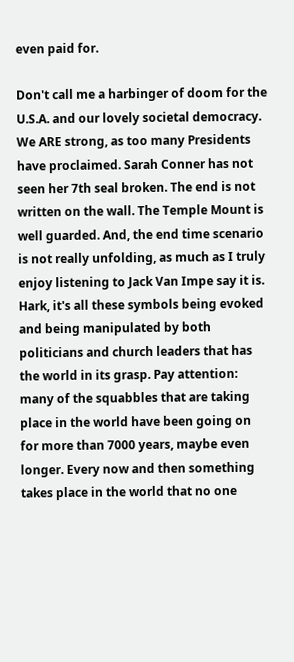even paid for.

Don't call me a harbinger of doom for the U.S.A. and our lovely societal democracy.
We ARE strong, as too many Presidents have proclaimed. Sarah Conner has not seen her 7th seal broken. The end is not written on the wall. The Temple Mount is well guarded. And, the end time scenario is not really unfolding, as much as I truly enjoy listening to Jack Van Impe say it is. Hark, it's all these symbols being evoked and being manipulated by both politicians and church leaders that has the world in its grasp. Pay attention: many of the squabbles that are taking place in the world have been going on for more than 7000 years, maybe even longer. Every now and then something takes place in the world that no one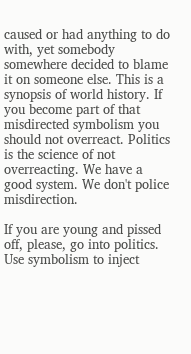caused or had anything to do with, yet somebody somewhere decided to blame it on someone else. This is a synopsis of world history. If you become part of that misdirected symbolism you should not overreact. Politics is the science of not overreacting. We have a good system. We don't police misdirection.

If you are young and pissed off, please, go into politics. Use symbolism to inject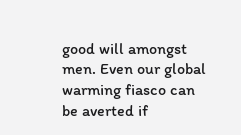good will amongst men. Even our global warming fiasco can be averted if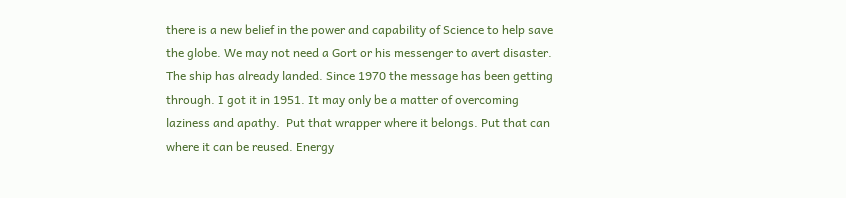there is a new belief in the power and capability of Science to help save the globe. We may not need a Gort or his messenger to avert disaster. The ship has already landed. Since 1970 the message has been getting through. I got it in 1951. It may only be a matter of overcoming laziness and apathy.  Put that wrapper where it belongs. Put that can where it can be reused. Energy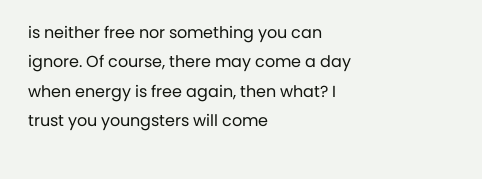is neither free nor something you can ignore. Of course, there may come a day when energy is free again, then what? I trust you youngsters will come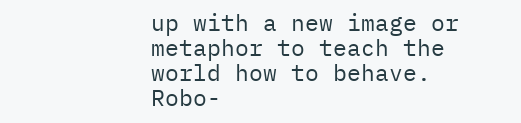up with a new image or metaphor to teach the world how to behave. Robo-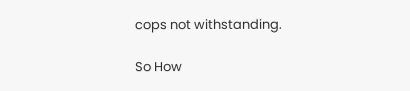cops not withstanding.

So How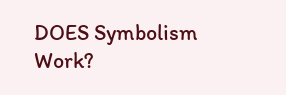DOES Symbolism Work?